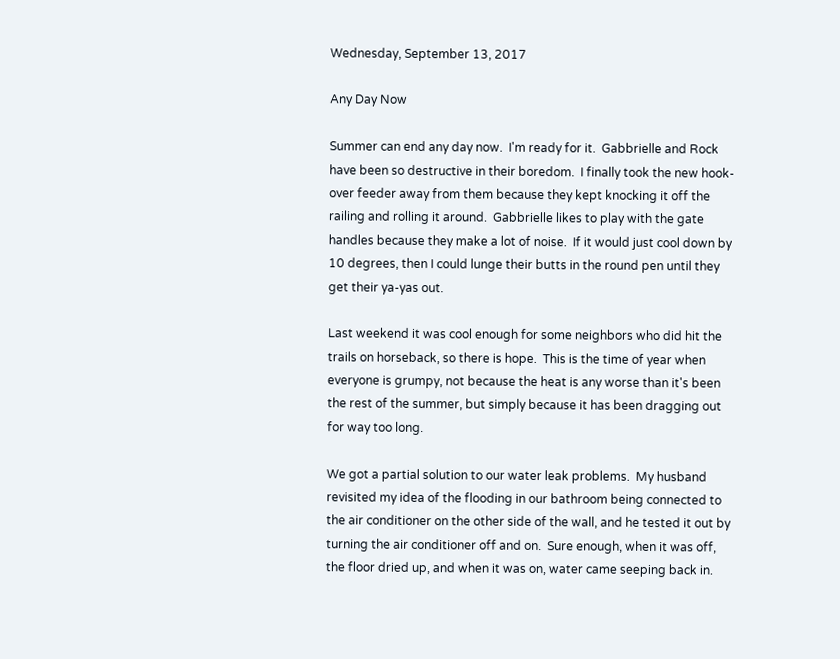Wednesday, September 13, 2017

Any Day Now

Summer can end any day now.  I'm ready for it.  Gabbrielle and Rock have been so destructive in their boredom.  I finally took the new hook-over feeder away from them because they kept knocking it off the railing and rolling it around.  Gabbrielle likes to play with the gate handles because they make a lot of noise.  If it would just cool down by 10 degrees, then I could lunge their butts in the round pen until they get their ya-yas out.

Last weekend it was cool enough for some neighbors who did hit the trails on horseback, so there is hope.  This is the time of year when everyone is grumpy, not because the heat is any worse than it's been the rest of the summer, but simply because it has been dragging out for way too long.

We got a partial solution to our water leak problems.  My husband revisited my idea of the flooding in our bathroom being connected to the air conditioner on the other side of the wall, and he tested it out by turning the air conditioner off and on.  Sure enough, when it was off, the floor dried up, and when it was on, water came seeping back in.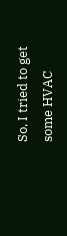So, I tried to get some HVAC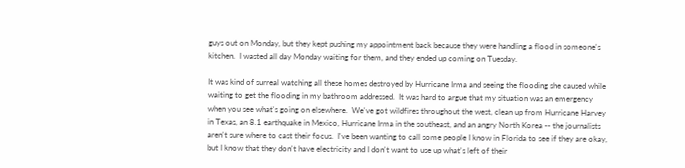guys out on Monday, but they kept pushing my appointment back because they were handling a flood in someone's kitchen.  I wasted all day Monday waiting for them, and they ended up coming on Tuesday.

It was kind of surreal watching all these homes destroyed by Hurricane Irma and seeing the flooding she caused while waiting to get the flooding in my bathroom addressed.  It was hard to argue that my situation was an emergency when you see what's going on elsewhere.  We've got wildfires throughout the west, clean up from Hurricane Harvey in Texas, an 8.1 earthquake in Mexico, Hurricane Irma in the southeast, and an angry North Korea -- the journalists aren't sure where to cast their focus.  I've been wanting to call some people I know in Florida to see if they are okay, but I know that they don't have electricity and I don't want to use up what's left of their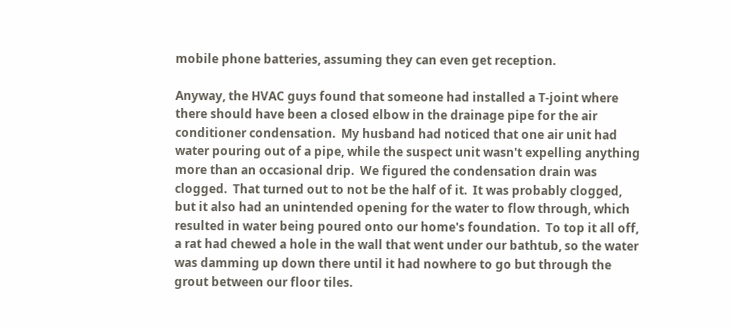mobile phone batteries, assuming they can even get reception.

Anyway, the HVAC guys found that someone had installed a T-joint where there should have been a closed elbow in the drainage pipe for the air conditioner condensation.  My husband had noticed that one air unit had water pouring out of a pipe, while the suspect unit wasn't expelling anything more than an occasional drip.  We figured the condensation drain was clogged.  That turned out to not be the half of it.  It was probably clogged, but it also had an unintended opening for the water to flow through, which resulted in water being poured onto our home's foundation.  To top it all off, a rat had chewed a hole in the wall that went under our bathtub, so the water was damming up down there until it had nowhere to go but through the grout between our floor tiles.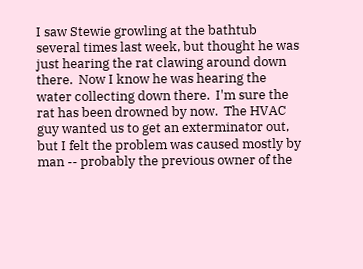I saw Stewie growling at the bathtub several times last week, but thought he was just hearing the rat clawing around down there.  Now I know he was hearing the water collecting down there.  I'm sure the rat has been drowned by now.  The HVAC guy wanted us to get an exterminator out, but I felt the problem was caused mostly by man -- probably the previous owner of the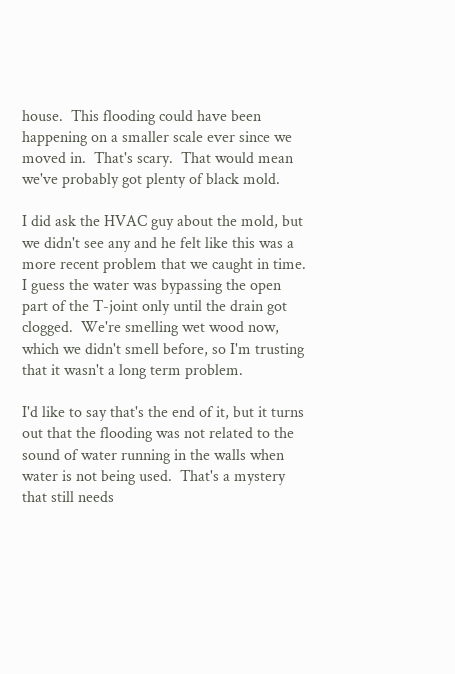house.  This flooding could have been happening on a smaller scale ever since we moved in.  That's scary.  That would mean we've probably got plenty of black mold.

I did ask the HVAC guy about the mold, but we didn't see any and he felt like this was a more recent problem that we caught in time.  I guess the water was bypassing the open part of the T-joint only until the drain got clogged.  We're smelling wet wood now, which we didn't smell before, so I'm trusting that it wasn't a long term problem.

I'd like to say that's the end of it, but it turns out that the flooding was not related to the sound of water running in the walls when water is not being used.  That's a mystery that still needs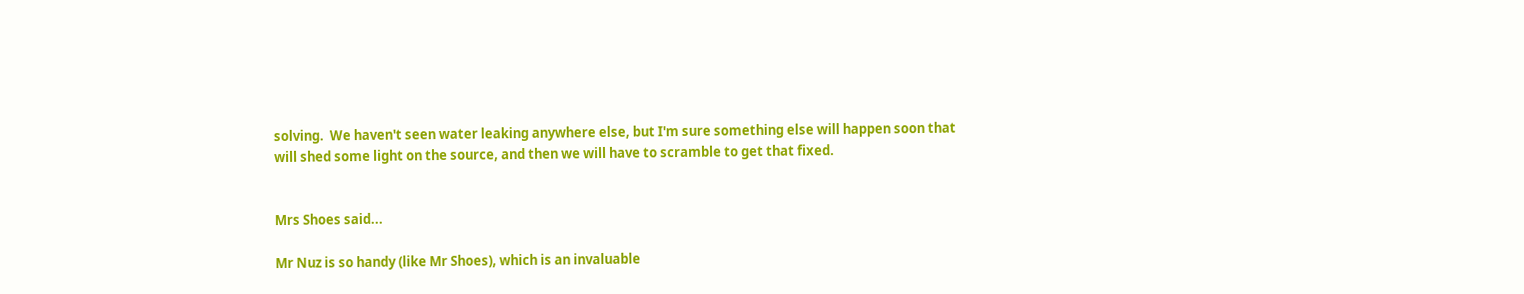solving.  We haven't seen water leaking anywhere else, but I'm sure something else will happen soon that will shed some light on the source, and then we will have to scramble to get that fixed.


Mrs Shoes said...

Mr Nuz is so handy (like Mr Shoes), which is an invaluable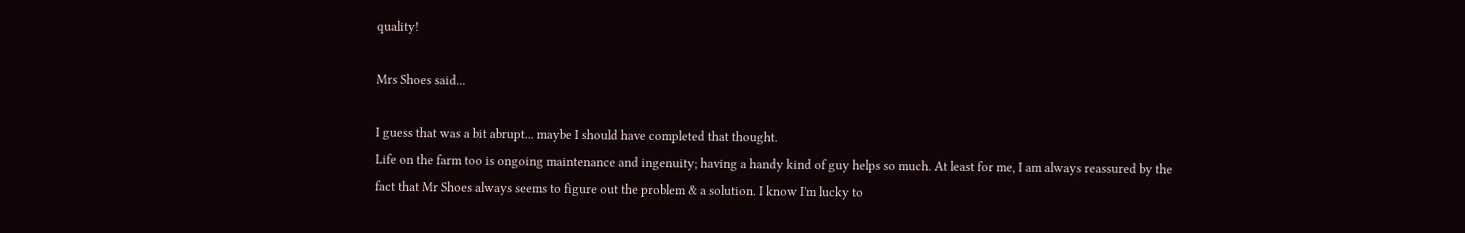quality!

Mrs Shoes said...

I guess that was a bit abrupt... maybe I should have completed that thought.
Life on the farm too is ongoing maintenance and ingenuity; having a handy kind of guy helps so much. At least for me, I am always reassured by the fact that Mr Shoes always seems to figure out the problem & a solution. I know I'm lucky to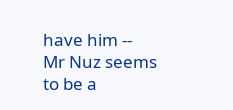have him -- Mr Nuz seems to be a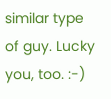similar type of guy. Lucky you, too. :-)